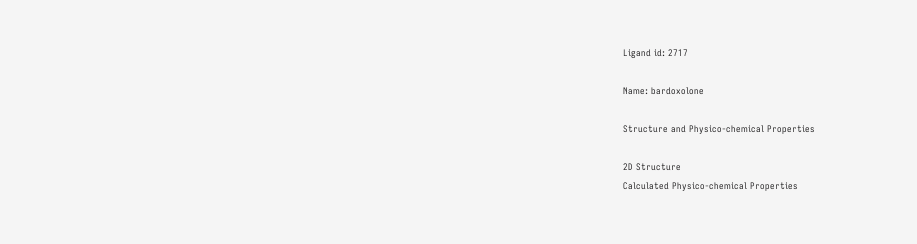Ligand id: 2717

Name: bardoxolone

Structure and Physico-chemical Properties

2D Structure
Calculated Physico-chemical Properties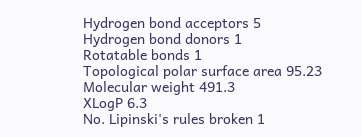Hydrogen bond acceptors 5
Hydrogen bond donors 1
Rotatable bonds 1
Topological polar surface area 95.23
Molecular weight 491.3
XLogP 6.3
No. Lipinski's rules broken 1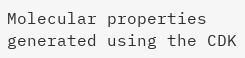Molecular properties generated using the CDK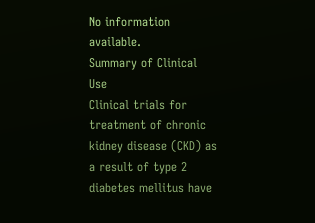No information available.
Summary of Clinical Use
Clinical trials for treatment of chronic kidney disease (CKD) as a result of type 2 diabetes mellitus have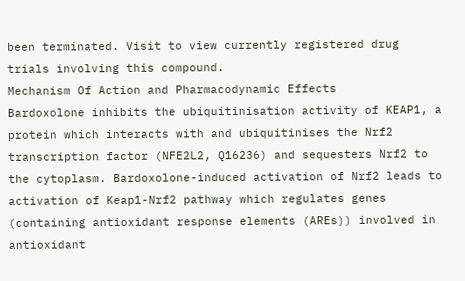been terminated. Visit to view currently registered drug trials involving this compound.
Mechanism Of Action and Pharmacodynamic Effects
Bardoxolone inhibits the ubiquitinisation activity of KEAP1, a protein which interacts with and ubiquitinises the Nrf2 transcription factor (NFE2L2, Q16236) and sequesters Nrf2 to the cytoplasm. Bardoxolone-induced activation of Nrf2 leads to activation of Keap1-Nrf2 pathway which regulates genes (containing antioxidant response elements (AREs)) involved in antioxidant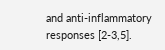and anti-inflammatory responses [2-3,5].